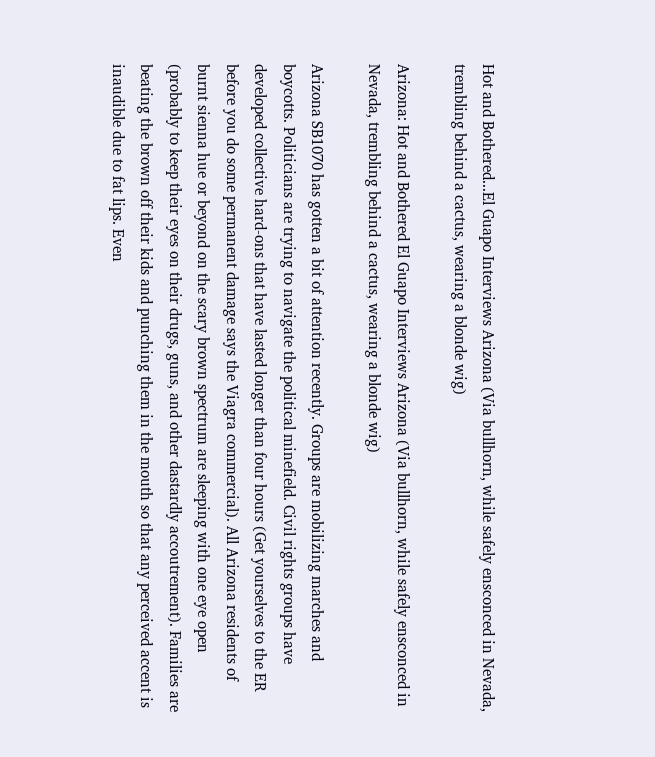Hot and Bothered...El Guapo Interviews Arizona (Via bullhorn, while safely ensconced in Nevada, trembling behind a cactus, wearing a blonde wig)

Arizona: Hot and Bothered El Guapo Interviews Arizona (Via bullhorn, while safely ensconced in Nevada, trembling behind a cactus, wearing a blonde wig)

Arizona SB1070 has gotten a bit of attention recently. Groups are mobilizing marches and boycotts. Politicians are trying to navigate the political minefield. Civil rights groups have developed collective hard-ons that have lasted longer than four hours (Get yourselves to the ER before you do some permanent damage says the Viagra commercial). All Arizona residents of burnt sienna hue or beyond on the scary brown spectrum are sleeping with one eye open (probably to keep their eyes on their drugs, guns, and other dastardly accoutrement). Families are beating the brown off their kids and punching them in the mouth so that any perceived accent is inaudible due to fat lips. Even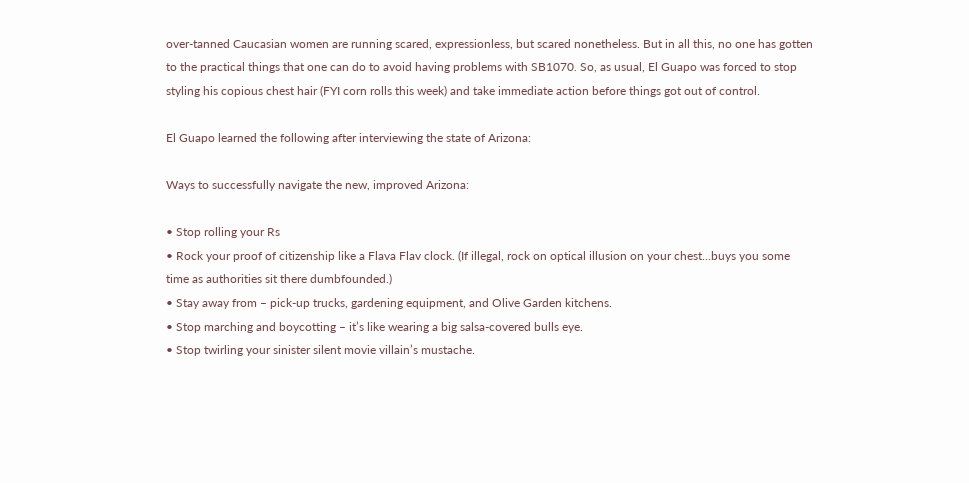over-tanned Caucasian women are running scared, expressionless, but scared nonetheless. But in all this, no one has gotten to the practical things that one can do to avoid having problems with SB1070. So, as usual, El Guapo was forced to stop styling his copious chest hair (FYI corn rolls this week) and take immediate action before things got out of control.

El Guapo learned the following after interviewing the state of Arizona:

Ways to successfully navigate the new, improved Arizona:

• Stop rolling your Rs
• Rock your proof of citizenship like a Flava Flav clock. (If illegal, rock on optical illusion on your chest…buys you some time as authorities sit there dumbfounded.)
• Stay away from – pick-up trucks, gardening equipment, and Olive Garden kitchens.
• Stop marching and boycotting – it’s like wearing a big salsa-covered bulls eye.
• Stop twirling your sinister silent movie villain’s mustache.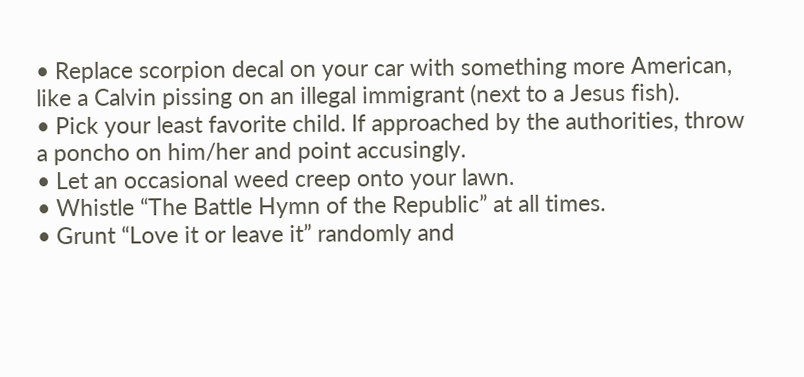• Replace scorpion decal on your car with something more American, like a Calvin pissing on an illegal immigrant (next to a Jesus fish).
• Pick your least favorite child. If approached by the authorities, throw a poncho on him/her and point accusingly.
• Let an occasional weed creep onto your lawn.
• Whistle “The Battle Hymn of the Republic” at all times.
• Grunt “Love it or leave it” randomly and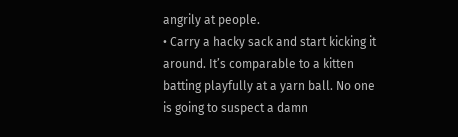angrily at people.
• Carry a hacky sack and start kicking it around. It’s comparable to a kitten batting playfully at a yarn ball. No one is going to suspect a damn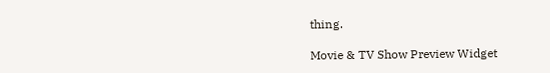thing.

Movie & TV Show Preview Widget